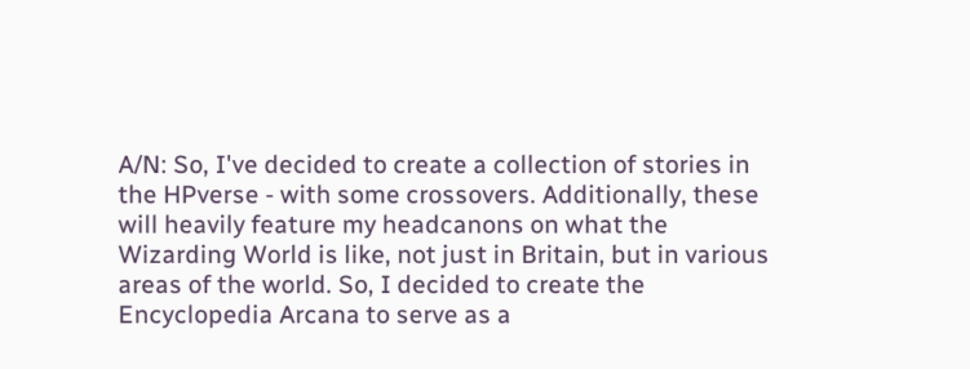A/N: So, I've decided to create a collection of stories in the HPverse - with some crossovers. Additionally, these will heavily feature my headcanons on what the Wizarding World is like, not just in Britain, but in various areas of the world. So, I decided to create the Encyclopedia Arcana to serve as a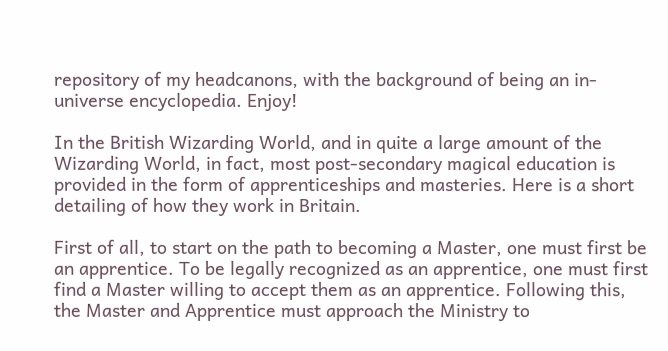repository of my headcanons, with the background of being an in-universe encyclopedia. Enjoy!

In the British Wizarding World, and in quite a large amount of the Wizarding World, in fact, most post-secondary magical education is provided in the form of apprenticeships and masteries. Here is a short detailing of how they work in Britain.

First of all, to start on the path to becoming a Master, one must first be an apprentice. To be legally recognized as an apprentice, one must first find a Master willing to accept them as an apprentice. Following this, the Master and Apprentice must approach the Ministry to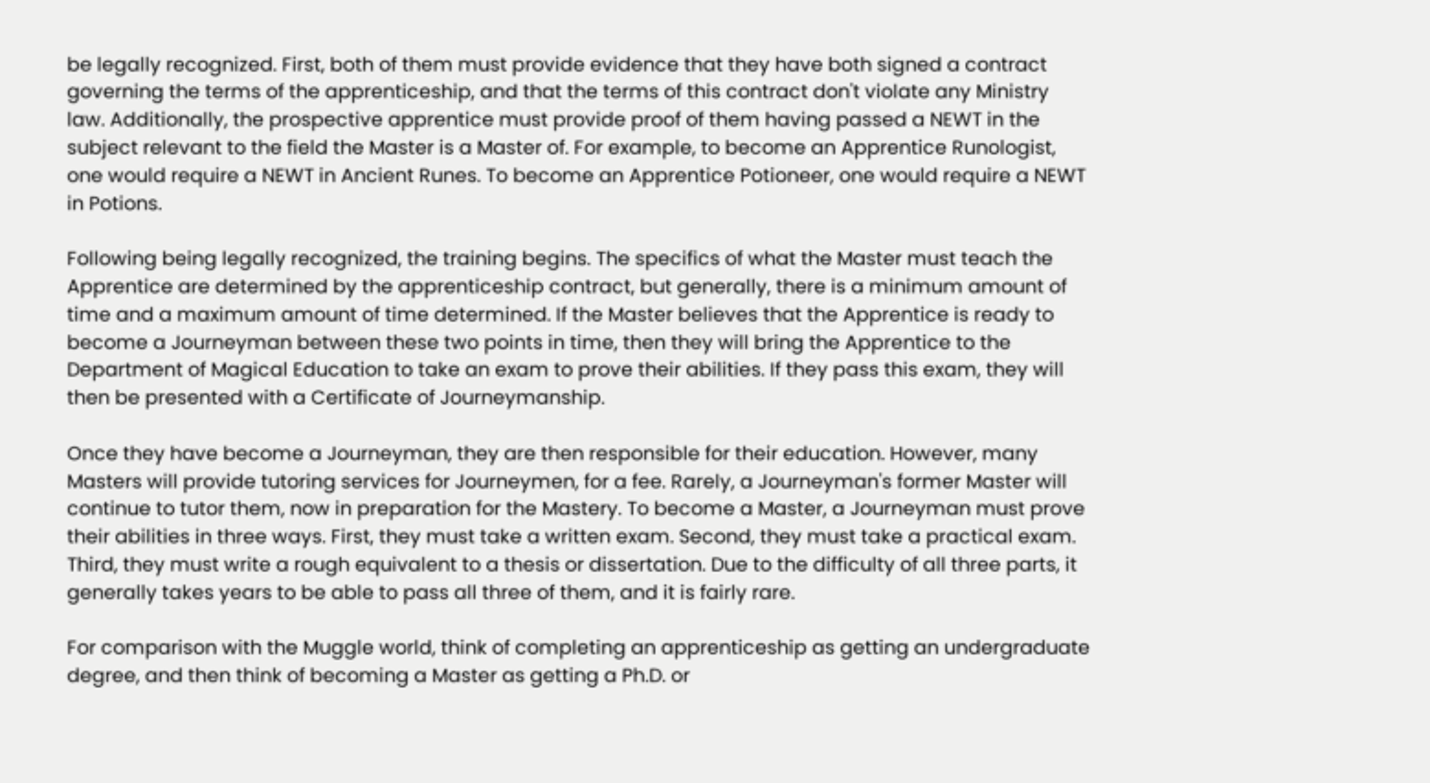be legally recognized. First, both of them must provide evidence that they have both signed a contract governing the terms of the apprenticeship, and that the terms of this contract don't violate any Ministry law. Additionally, the prospective apprentice must provide proof of them having passed a NEWT in the subject relevant to the field the Master is a Master of. For example, to become an Apprentice Runologist, one would require a NEWT in Ancient Runes. To become an Apprentice Potioneer, one would require a NEWT in Potions.

Following being legally recognized, the training begins. The specifics of what the Master must teach the Apprentice are determined by the apprenticeship contract, but generally, there is a minimum amount of time and a maximum amount of time determined. If the Master believes that the Apprentice is ready to become a Journeyman between these two points in time, then they will bring the Apprentice to the Department of Magical Education to take an exam to prove their abilities. If they pass this exam, they will then be presented with a Certificate of Journeymanship.

Once they have become a Journeyman, they are then responsible for their education. However, many Masters will provide tutoring services for Journeymen, for a fee. Rarely, a Journeyman's former Master will continue to tutor them, now in preparation for the Mastery. To become a Master, a Journeyman must prove their abilities in three ways. First, they must take a written exam. Second, they must take a practical exam. Third, they must write a rough equivalent to a thesis or dissertation. Due to the difficulty of all three parts, it generally takes years to be able to pass all three of them, and it is fairly rare.

For comparison with the Muggle world, think of completing an apprenticeship as getting an undergraduate degree, and then think of becoming a Master as getting a Ph.D. or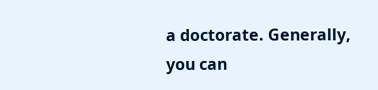a doctorate. Generally, you can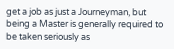get a job as just a Journeyman, but being a Master is generally required to be taken seriously as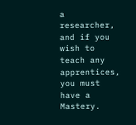a researcher, and if you wish to teach any apprentices, you must have a Mastery.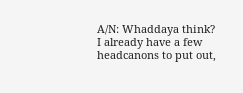A/N: Whaddaya think? I already have a few headcanons to put out,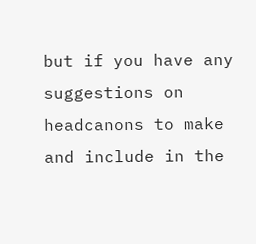but if you have any suggestions on headcanons to make and include in the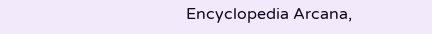Encyclopedia Arcana,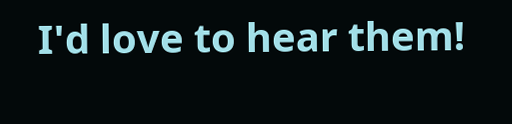I'd love to hear them!